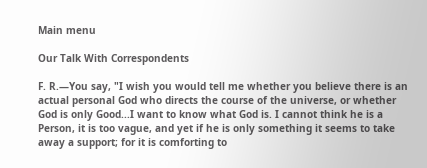Main menu

Our Talk With Correspondents

F. R.—You say, "I wish you would tell me whether you believe there is an actual personal God who directs the course of the universe, or whether God is only Good...I want to know what God is. I cannot think he is a Person, it is too vague, and yet if he is only something it seems to take away a support; for it is comforting to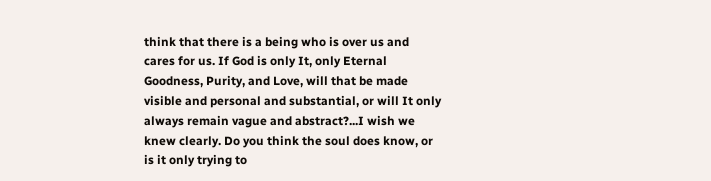think that there is a being who is over us and cares for us. If God is only It, only Eternal Goodness, Purity, and Love, will that be made visible and personal and substantial, or will It only always remain vague and abstract?...I wish we knew clearly. Do you think the soul does know, or is it only trying to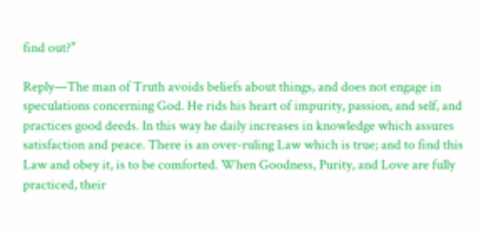find out?"

Reply—The man of Truth avoids beliefs about things, and does not engage in speculations concerning God. He rids his heart of impurity, passion, and self, and practices good deeds. In this way he daily increases in knowledge which assures satisfaction and peace. There is an over-ruling Law which is true; and to find this Law and obey it, is to be comforted. When Goodness, Purity, and Love are fully practiced, their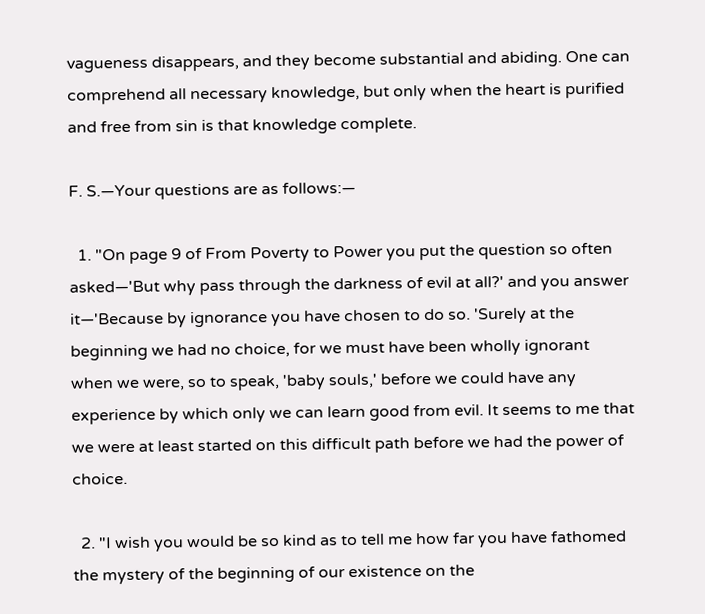vagueness disappears, and they become substantial and abiding. One can comprehend all necessary knowledge, but only when the heart is purified and free from sin is that knowledge complete.

F. S.—Your questions are as follows:—

  1. "On page 9 of From Poverty to Power you put the question so often asked—'But why pass through the darkness of evil at all?' and you answer it—'Because by ignorance you have chosen to do so. 'Surely at the beginning we had no choice, for we must have been wholly ignorant when we were, so to speak, 'baby souls,' before we could have any experience by which only we can learn good from evil. It seems to me that we were at least started on this difficult path before we had the power of choice.

  2. "I wish you would be so kind as to tell me how far you have fathomed the mystery of the beginning of our existence on the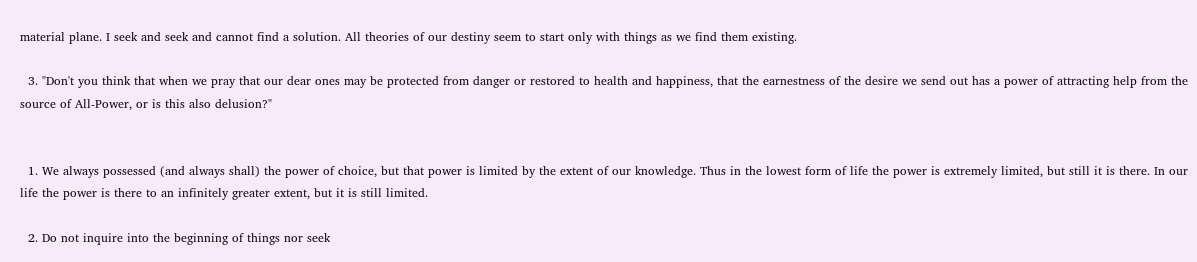material plane. I seek and seek and cannot find a solution. All theories of our destiny seem to start only with things as we find them existing.

  3. "Don't you think that when we pray that our dear ones may be protected from danger or restored to health and happiness, that the earnestness of the desire we send out has a power of attracting help from the source of All-Power, or is this also delusion?"


  1. We always possessed (and always shall) the power of choice, but that power is limited by the extent of our knowledge. Thus in the lowest form of life the power is extremely limited, but still it is there. In our life the power is there to an infinitely greater extent, but it is still limited.

  2. Do not inquire into the beginning of things nor seek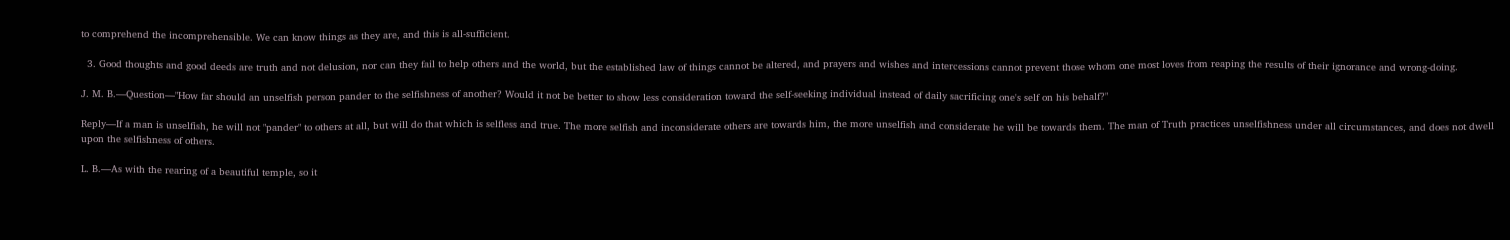to comprehend the incomprehensible. We can know things as they are, and this is all-sufficient.

  3. Good thoughts and good deeds are truth and not delusion, nor can they fail to help others and the world, but the established law of things cannot be altered, and prayers and wishes and intercessions cannot prevent those whom one most loves from reaping the results of their ignorance and wrong-doing.

J. M. B.—Question—"How far should an unselfish person pander to the selfishness of another? Would it not be better to show less consideration toward the self-seeking individual instead of daily sacrificing one's self on his behalf?"

Reply—If a man is unselfish, he will not "pander" to others at all, but will do that which is selfless and true. The more selfish and inconsiderate others are towards him, the more unselfish and considerate he will be towards them. The man of Truth practices unselfishness under all circumstances, and does not dwell upon the selfishness of others.

L. B.—As with the rearing of a beautiful temple, so it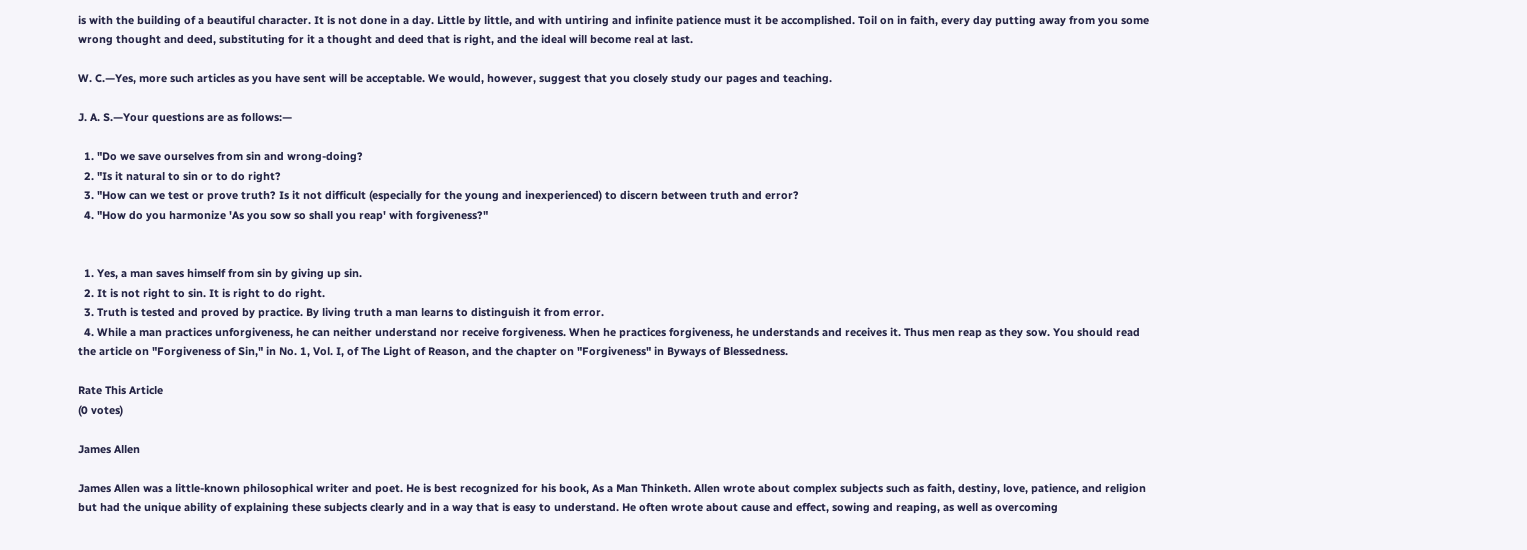is with the building of a beautiful character. It is not done in a day. Little by little, and with untiring and infinite patience must it be accomplished. Toil on in faith, every day putting away from you some wrong thought and deed, substituting for it a thought and deed that is right, and the ideal will become real at last.

W. C.—Yes, more such articles as you have sent will be acceptable. We would, however, suggest that you closely study our pages and teaching.

J. A. S.—Your questions are as follows:—

  1. "Do we save ourselves from sin and wrong-doing?
  2. "Is it natural to sin or to do right?
  3. "How can we test or prove truth? Is it not difficult (especially for the young and inexperienced) to discern between truth and error?
  4. "How do you harmonize 'As you sow so shall you reap' with forgiveness?"


  1. Yes, a man saves himself from sin by giving up sin.
  2. It is not right to sin. It is right to do right.
  3. Truth is tested and proved by practice. By living truth a man learns to distinguish it from error.
  4. While a man practices unforgiveness, he can neither understand nor receive forgiveness. When he practices forgiveness, he understands and receives it. Thus men reap as they sow. You should read the article on "Forgiveness of Sin," in No. 1, Vol. I, of The Light of Reason, and the chapter on "Forgiveness" in Byways of Blessedness.

Rate This Article
(0 votes)

James Allen

James Allen was a little-known philosophical writer and poet. He is best recognized for his book, As a Man Thinketh. Allen wrote about complex subjects such as faith, destiny, love, patience, and religion but had the unique ability of explaining these subjects clearly and in a way that is easy to understand. He often wrote about cause and effect, sowing and reaping, as well as overcoming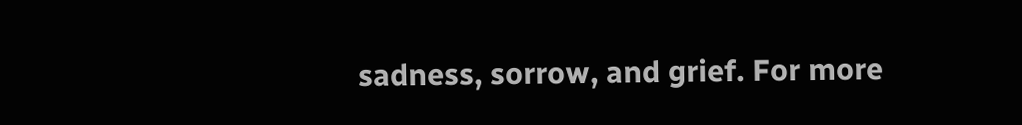sadness, sorrow, and grief. For more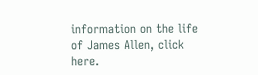information on the life of James Allen, click here.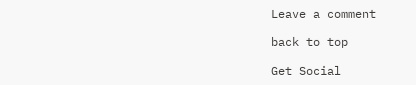Leave a comment

back to top

Get Social